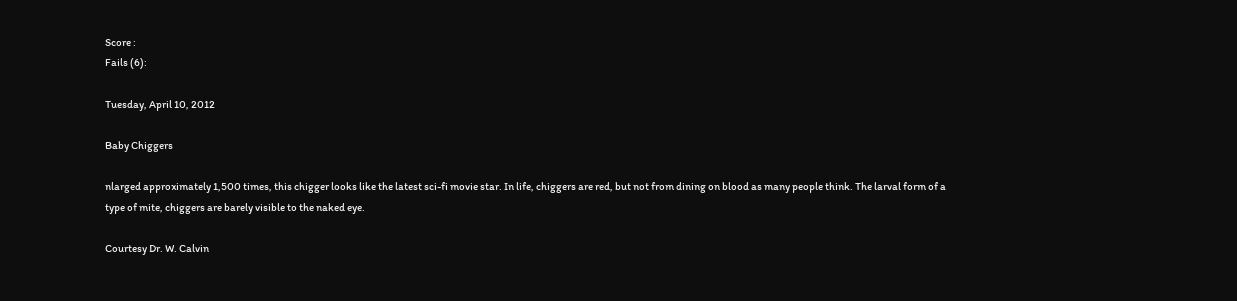Score :
Fails (6):

Tuesday, April 10, 2012

Baby Chiggers

nlarged approximately 1,500 times, this chigger looks like the latest sci-fi movie star. In life, chiggers are red, but not from dining on blood as many people think. The larval form of a type of mite, chiggers are barely visible to the naked eye.

Courtesy Dr. W. Calvin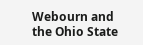Webourn and the Ohio State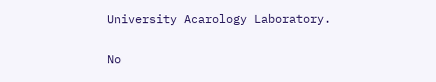University Acarology Laboratory.

No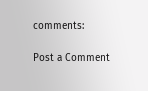comments:

Post a Comment